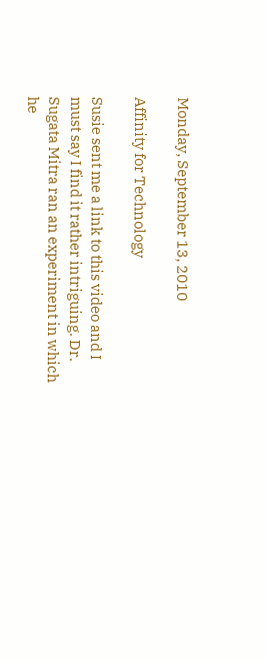Monday, September 13, 2010

Affinity for Technology

Susie sent me a link to this video and I must say I find it rather intriguing. Dr. Sugata Mitra ran an experiment in which he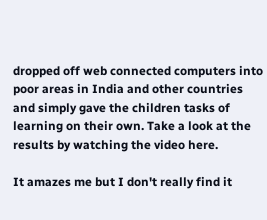dropped off web connected computers into poor areas in India and other countries and simply gave the children tasks of learning on their own. Take a look at the results by watching the video here.

It amazes me but I don't really find it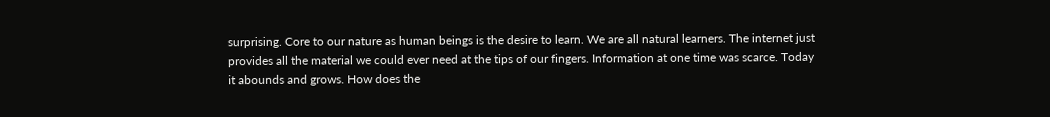surprising. Core to our nature as human beings is the desire to learn. We are all natural learners. The internet just provides all the material we could ever need at the tips of our fingers. Information at one time was scarce. Today it abounds and grows. How does the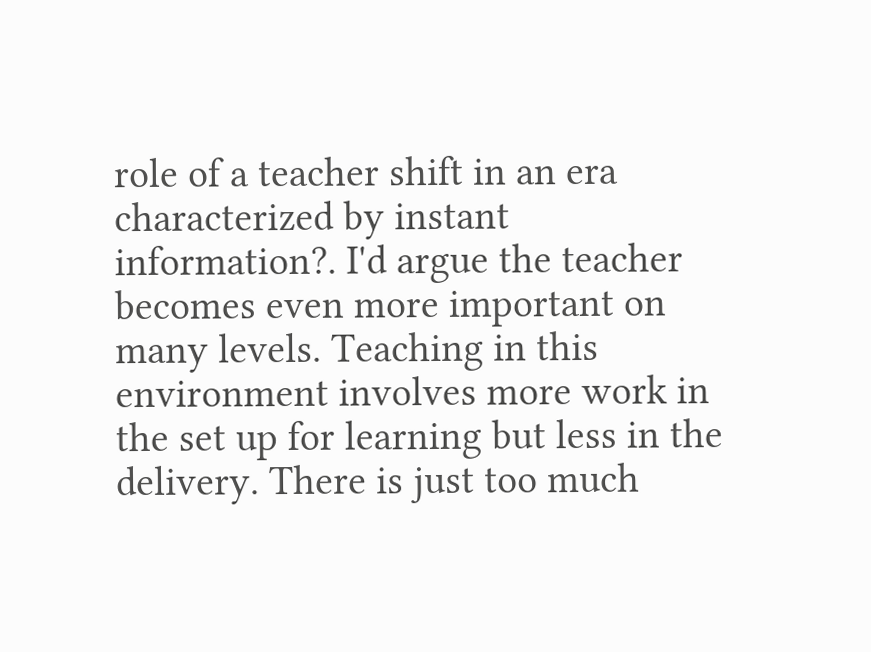role of a teacher shift in an era characterized by instant information?. I'd argue the teacher becomes even more important on many levels. Teaching in this environment involves more work in the set up for learning but less in the delivery. There is just too much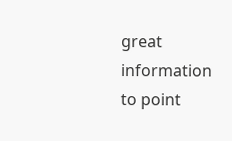great information to point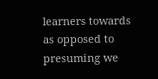learners towards as opposed to presuming we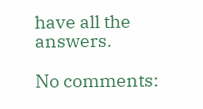have all the answers.

No comments: